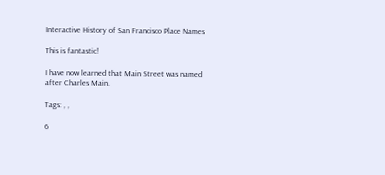Interactive History of San Francisco Place Names

This is fantastic!

I have now learned that Main Street was named after Charles Main.

Tags: , ,

6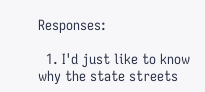Responses:

  1. I'd just like to know why the state streets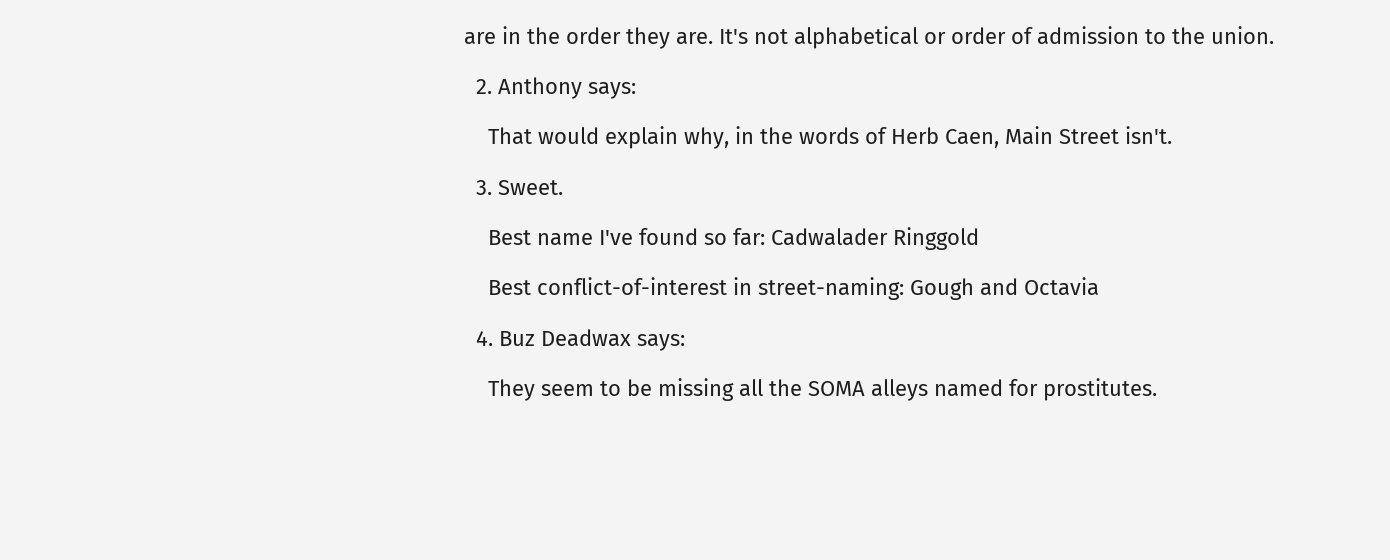are in the order they are. It's not alphabetical or order of admission to the union.

  2. Anthony says:

    That would explain why, in the words of Herb Caen, Main Street isn't.

  3. Sweet.

    Best name I've found so far: Cadwalader Ringgold

    Best conflict-of-interest in street-naming: Gough and Octavia

  4. Buz Deadwax says:

    They seem to be missing all the SOMA alleys named for prostitutes.